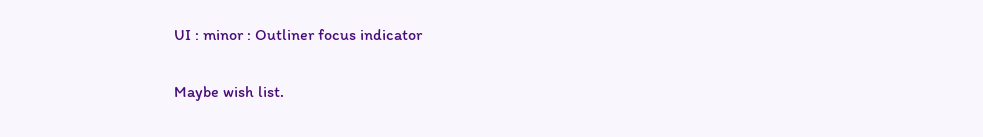UI : minor : Outliner focus indicator

Maybe wish list.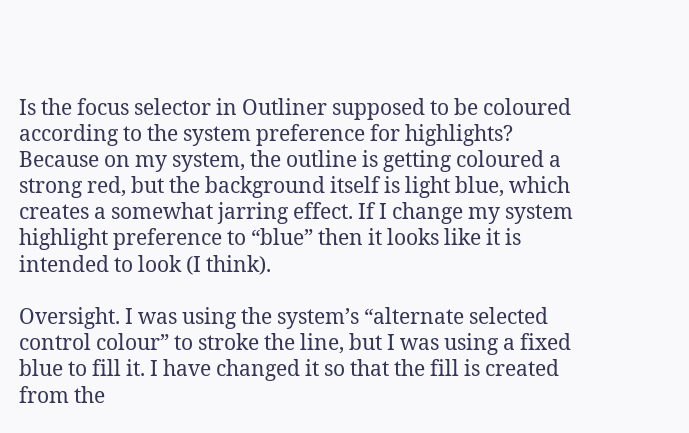Is the focus selector in Outliner supposed to be coloured according to the system preference for highlights? Because on my system, the outline is getting coloured a strong red, but the background itself is light blue, which creates a somewhat jarring effect. If I change my system highlight preference to “blue” then it looks like it is intended to look (I think).

Oversight. I was using the system’s “alternate selected control colour” to stroke the line, but I was using a fixed blue to fill it. I have changed it so that the fill is created from the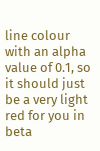line colour with an alpha value of 0.1, so it should just be a very light red for you in beta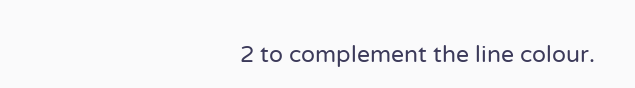2 to complement the line colour.